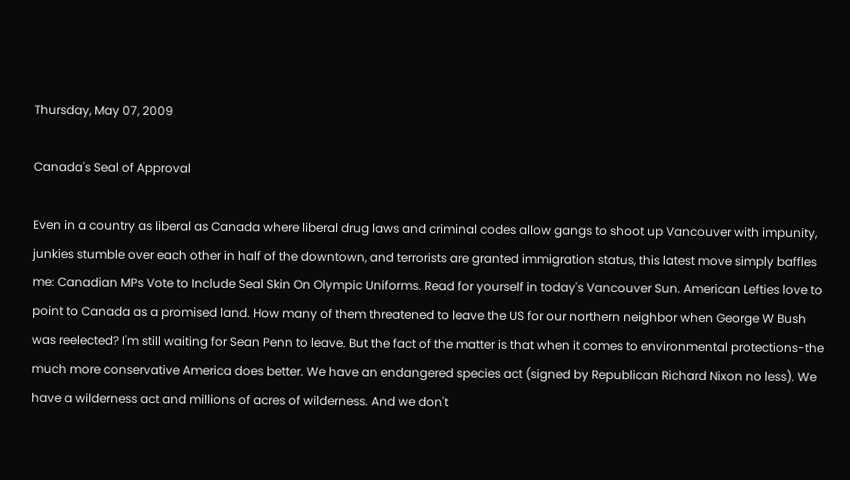Thursday, May 07, 2009

Canada's Seal of Approval

Even in a country as liberal as Canada where liberal drug laws and criminal codes allow gangs to shoot up Vancouver with impunity, junkies stumble over each other in half of the downtown, and terrorists are granted immigration status, this latest move simply baffles me: Canadian MPs Vote to Include Seal Skin On Olympic Uniforms. Read for yourself in today's Vancouver Sun. American Lefties love to point to Canada as a promised land. How many of them threatened to leave the US for our northern neighbor when George W Bush was reelected? I'm still waiting for Sean Penn to leave. But the fact of the matter is that when it comes to environmental protections-the much more conservative America does better. We have an endangered species act (signed by Republican Richard Nixon no less). We have a wilderness act and millions of acres of wilderness. And we don't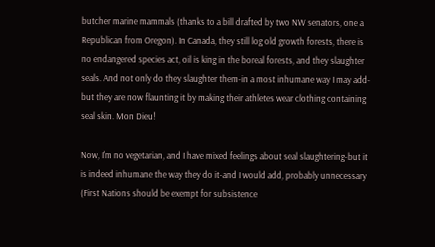butcher marine mammals (thanks to a bill drafted by two NW senators, one a Republican from Oregon). In Canada, they still log old growth forests, there is no endangered species act, oil is king in the boreal forests, and they slaughter seals. And not only do they slaughter them-in a most inhumane way I may add-but they are now flaunting it by making their athletes wear clothing containing seal skin. Mon Dieu!

Now, I'm no vegetarian, and I have mixed feelings about seal slaughtering-but it is indeed inhumane the way they do it-and I would add, probably unnecessary (First Nations should be exempt for subsistence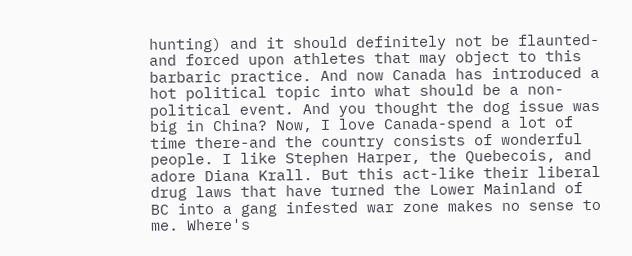hunting) and it should definitely not be flaunted-and forced upon athletes that may object to this barbaric practice. And now Canada has introduced a hot political topic into what should be a non-political event. And you thought the dog issue was big in China? Now, I love Canada-spend a lot of time there-and the country consists of wonderful people. I like Stephen Harper, the Quebecois, and adore Diana Krall. But this act-like their liberal drug laws that have turned the Lower Mainland of BC into a gang infested war zone makes no sense to me. Where's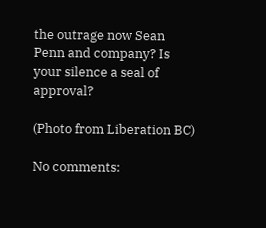the outrage now Sean Penn and company? Is your silence a seal of approval?

(Photo from Liberation BC)

No comments: